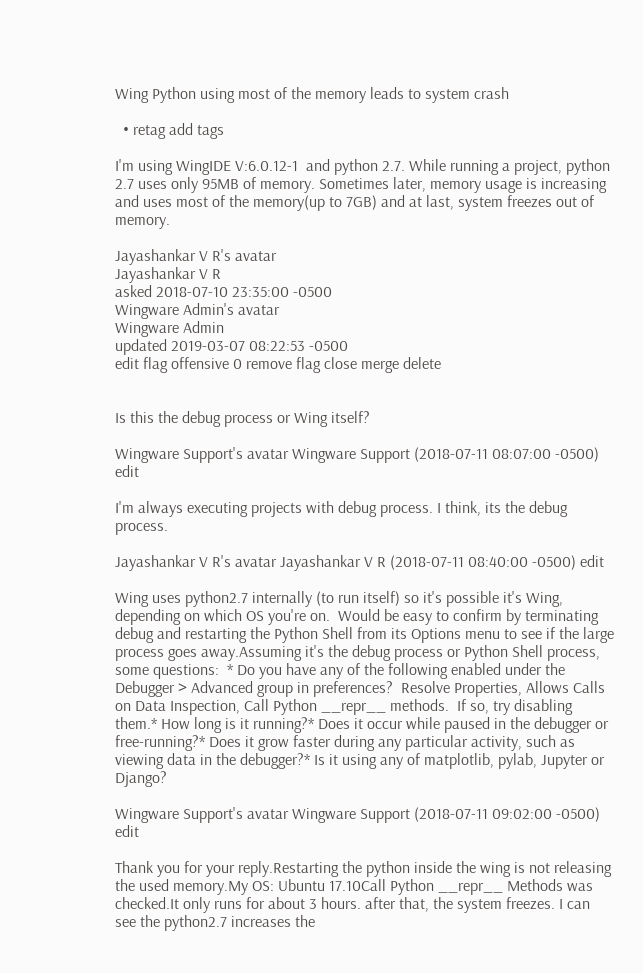Wing Python using most of the memory leads to system crash

  • retag add tags

I'm using WingIDE V:6.0.12-1  and python 2.7. While running a project, python 2.7 uses only 95MB of memory. Sometimes later, memory usage is increasing and uses most of the memory(up to 7GB) and at last, system freezes out of memory.

Jayashankar V R's avatar
Jayashankar V R
asked 2018-07-10 23:35:00 -0500
Wingware Admin's avatar
Wingware Admin
updated 2019-03-07 08:22:53 -0500
edit flag offensive 0 remove flag close merge delete


Is this the debug process or Wing itself?

Wingware Support's avatar Wingware Support (2018-07-11 08:07:00 -0500) edit

I'm always executing projects with debug process. I think, its the debug process.

Jayashankar V R's avatar Jayashankar V R (2018-07-11 08:40:00 -0500) edit

Wing uses python2.7 internally (to run itself) so it's possible it's Wing, depending on which OS you're on.  Would be easy to confirm by terminating debug and restarting the Python Shell from its Options menu to see if the large process goes away.Assuming it's the debug process or Python Shell process, some questions:  * Do you have any of the following enabled under the Debugger > Advanced group in preferences?  Resolve Properties, Allows Calls on Data Inspection, Call Python __repr__ methods.  If so, try disabling them.* How long is it running?* Does it occur while paused in the debugger or free-running?* Does it grow faster during any particular activity, such as viewing data in the debugger?* Is it using any of matplotlib, pylab, Jupyter or Django?

Wingware Support's avatar Wingware Support (2018-07-11 09:02:00 -0500) edit

Thank you for your reply.Restarting the python inside the wing is not releasing the used memory.My OS: Ubuntu 17.10Call Python __repr__ Methods was checked.It only runs for about 3 hours. after that, the system freezes. I can see the python2.7 increases the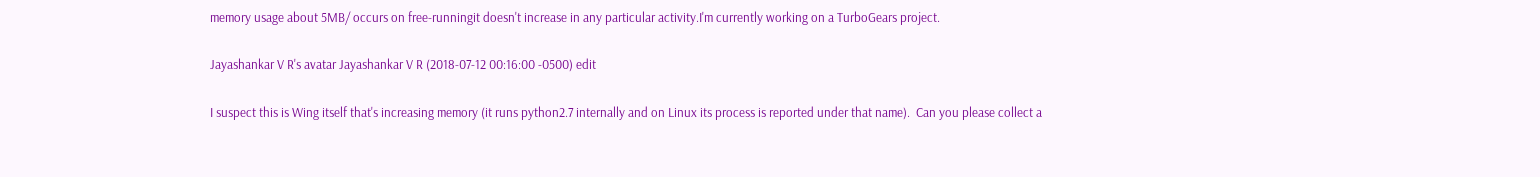memory usage about 5MB/ occurs on free-runningit doesn't increase in any particular activity.I'm currently working on a TurboGears project.

Jayashankar V R's avatar Jayashankar V R (2018-07-12 00:16:00 -0500) edit

I suspect this is Wing itself that's increasing memory (it runs python2.7 internally and on Linux its process is reported under that name).  Can you please collect a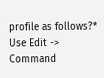profile as follows?* Use Edit -> Command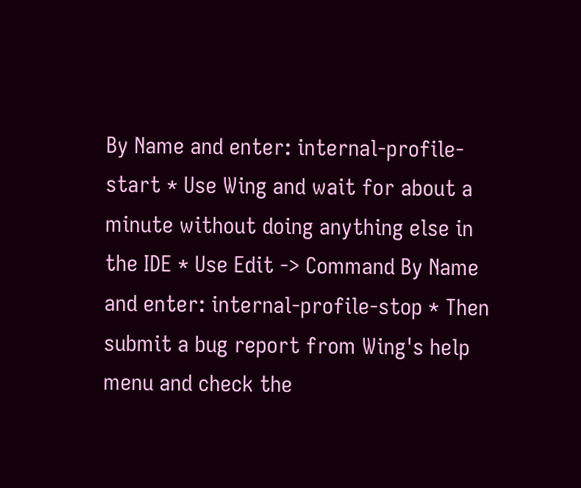By Name and enter: internal-profile-start * Use Wing and wait for about a minute without doing anything else in the IDE * Use Edit -> Command By Name and enter: internal-profile-stop * Then submit a bug report from Wing's help menu and check the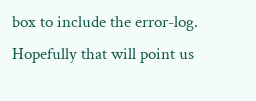box to include the error-log. Hopefully that will point us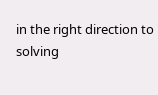in the right direction to solving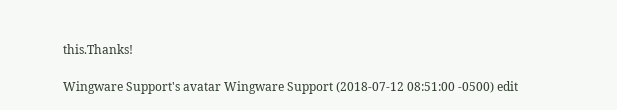this.Thanks!

Wingware Support's avatar Wingware Support (2018-07-12 08:51:00 -0500) edit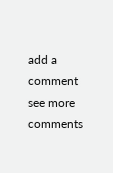add a comment see more comments